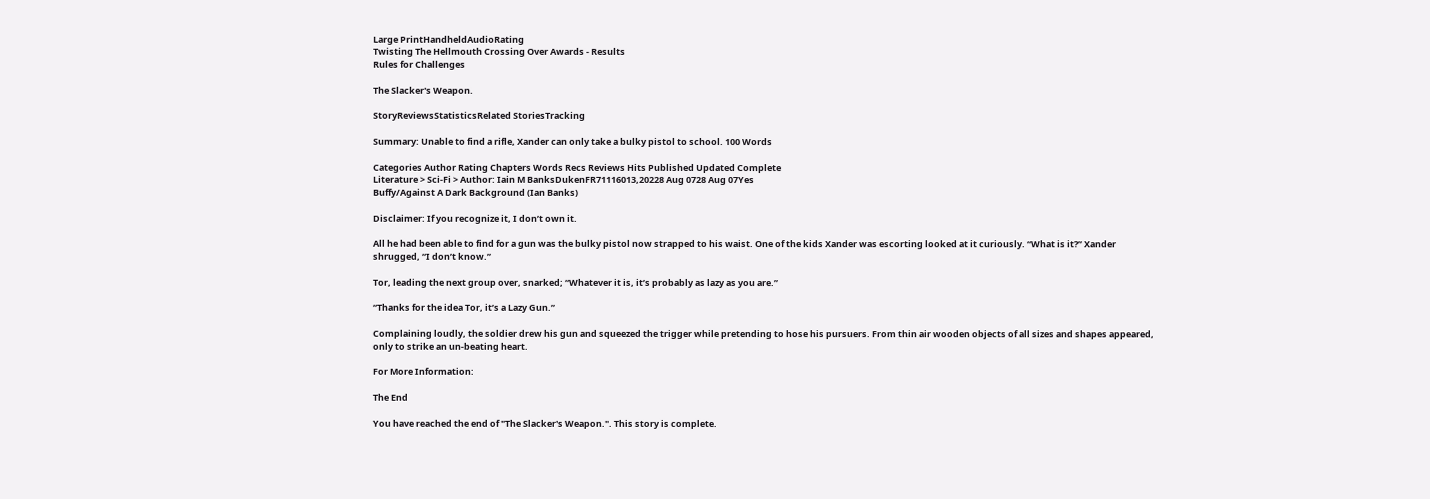Large PrintHandheldAudioRating
Twisting The Hellmouth Crossing Over Awards - Results
Rules for Challenges

The Slacker's Weapon.

StoryReviewsStatisticsRelated StoriesTracking

Summary: Unable to find a rifle, Xander can only take a bulky pistol to school. 100 Words

Categories Author Rating Chapters Words Recs Reviews Hits Published Updated Complete
Literature > Sci-Fi > Author: Iain M BanksDukenFR71116013,20228 Aug 0728 Aug 07Yes
Buffy/Against A Dark Background (Ian Banks)

Disclaimer: If you recognize it, I don’t own it.

All he had been able to find for a gun was the bulky pistol now strapped to his waist. One of the kids Xander was escorting looked at it curiously. “What is it?” Xander shrugged, “I don’t know.”

Tor, leading the next group over, snarked; “Whatever it is, it’s probably as lazy as you are.”

“Thanks for the idea Tor, it’s a Lazy Gun.”

Complaining loudly, the soldier drew his gun and squeezed the trigger while pretending to hose his pursuers. From thin air wooden objects of all sizes and shapes appeared, only to strike an un-beating heart.

For More Information:

The End

You have reached the end of "The Slacker's Weapon.". This story is complete.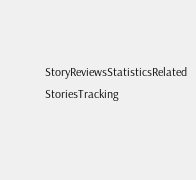StoryReviewsStatisticsRelated StoriesTracking